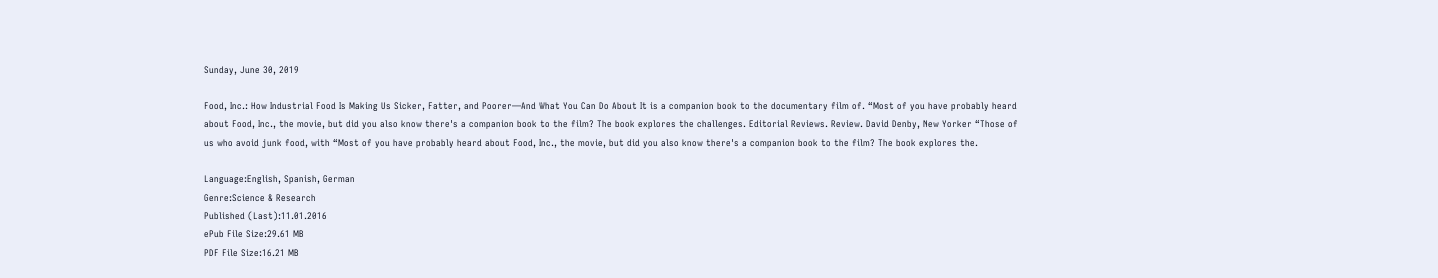Sunday, June 30, 2019

Food, Inc.: How Industrial Food Is Making Us Sicker, Fatter, and Poorer—And What You Can Do About It is a companion book to the documentary film of. “Most of you have probably heard about Food, Inc., the movie, but did you also know there's a companion book to the film? The book explores the challenges. Editorial Reviews. Review. David Denby, New Yorker “Those of us who avoid junk food, with “Most of you have probably heard about Food, Inc., the movie, but did you also know there's a companion book to the film? The book explores the.

Language:English, Spanish, German
Genre:Science & Research
Published (Last):11.01.2016
ePub File Size:29.61 MB
PDF File Size:16.21 MB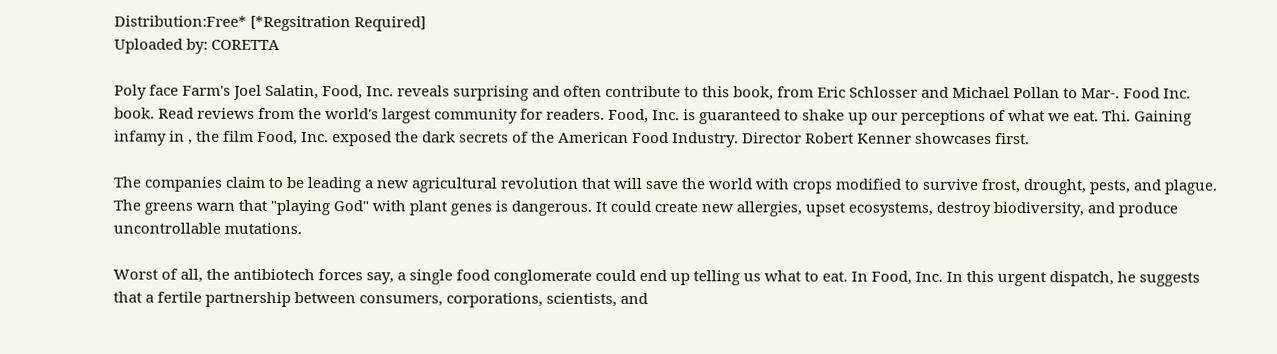Distribution:Free* [*Regsitration Required]
Uploaded by: CORETTA

Poly face Farm's Joel Salatin, Food, Inc. reveals surprising and often contribute to this book, from Eric Schlosser and Michael Pollan to Mar-. Food Inc. book. Read reviews from the world's largest community for readers. Food, Inc. is guaranteed to shake up our perceptions of what we eat. Thi. Gaining infamy in , the film Food, Inc. exposed the dark secrets of the American Food Industry. Director Robert Kenner showcases first.

The companies claim to be leading a new agricultural revolution that will save the world with crops modified to survive frost, drought, pests, and plague. The greens warn that "playing God" with plant genes is dangerous. It could create new allergies, upset ecosystems, destroy biodiversity, and produce uncontrollable mutations.

Worst of all, the antibiotech forces say, a single food conglomerate could end up telling us what to eat. In Food, Inc. In this urgent dispatch, he suggests that a fertile partnership between consumers, corporations, scientists, and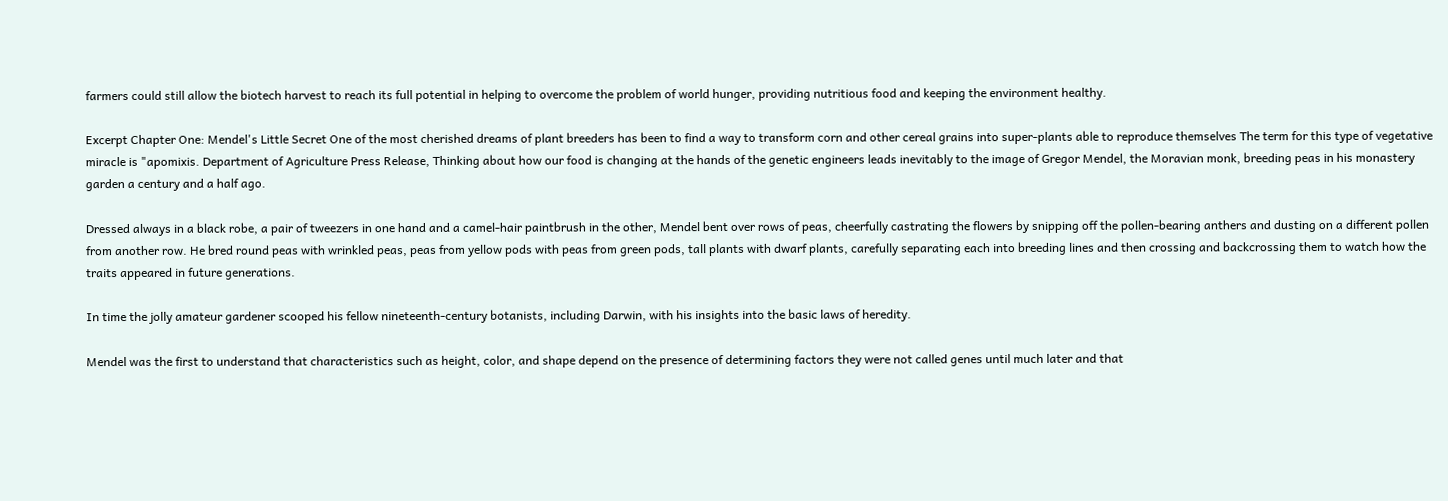farmers could still allow the biotech harvest to reach its full potential in helping to overcome the problem of world hunger, providing nutritious food and keeping the environment healthy.

Excerpt Chapter One: Mendel's Little Secret One of the most cherished dreams of plant breeders has been to find a way to transform corn and other cereal grains into super-plants able to reproduce themselves The term for this type of vegetative miracle is "apomixis. Department of Agriculture Press Release, Thinking about how our food is changing at the hands of the genetic engineers leads inevitably to the image of Gregor Mendel, the Moravian monk, breeding peas in his monastery garden a century and a half ago.

Dressed always in a black robe, a pair of tweezers in one hand and a camel-hair paintbrush in the other, Mendel bent over rows of peas, cheerfully castrating the flowers by snipping off the pollen-bearing anthers and dusting on a different pollen from another row. He bred round peas with wrinkled peas, peas from yellow pods with peas from green pods, tall plants with dwarf plants, carefully separating each into breeding lines and then crossing and backcrossing them to watch how the traits appeared in future generations.

In time the jolly amateur gardener scooped his fellow nineteenth-century botanists, including Darwin, with his insights into the basic laws of heredity.

Mendel was the first to understand that characteristics such as height, color, and shape depend on the presence of determining factors they were not called genes until much later and that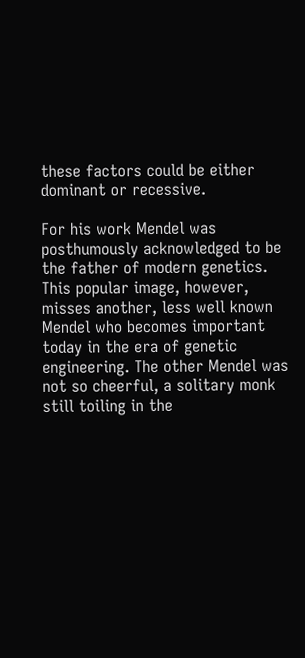these factors could be either dominant or recessive.

For his work Mendel was posthumously acknowledged to be the father of modern genetics. This popular image, however, misses another, less well known Mendel who becomes important today in the era of genetic engineering. The other Mendel was not so cheerful, a solitary monk still toiling in the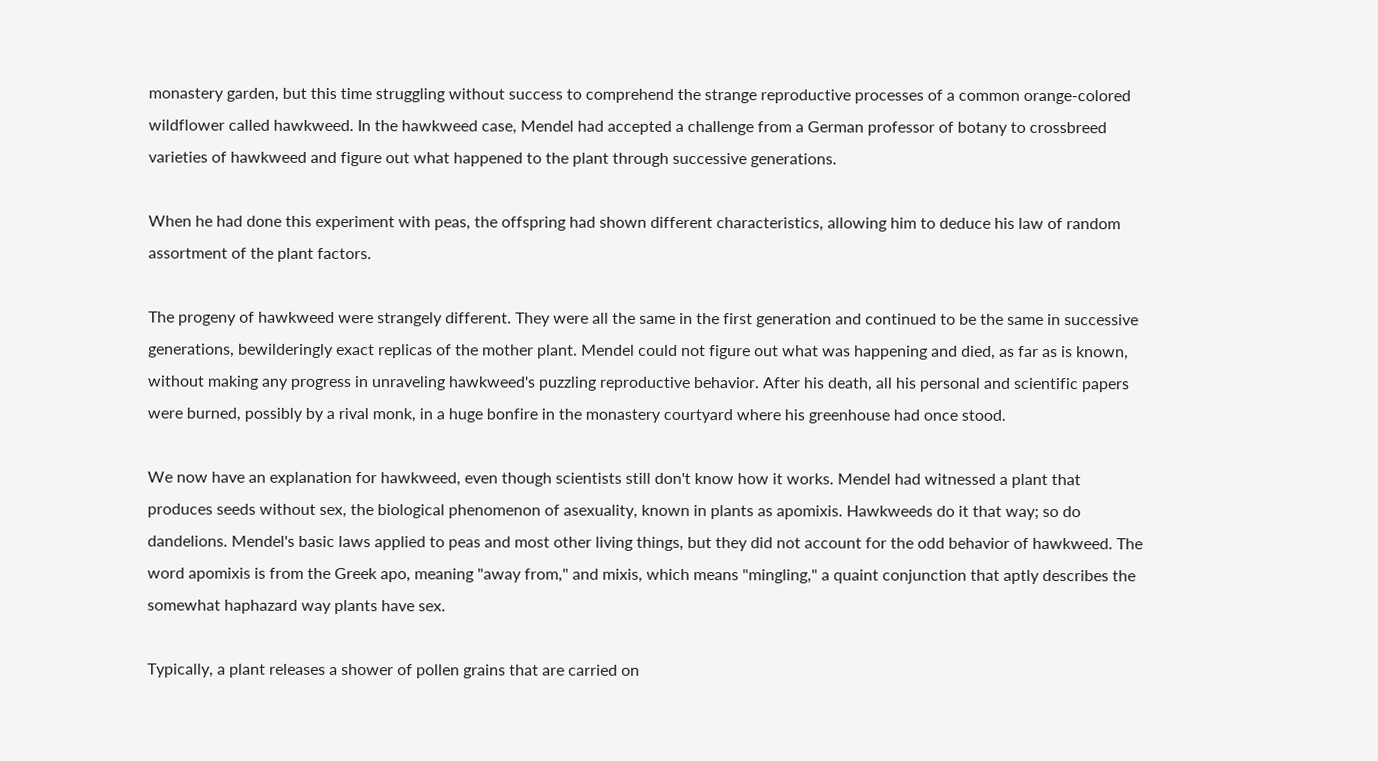monastery garden, but this time struggling without success to comprehend the strange reproductive processes of a common orange-colored wildflower called hawkweed. In the hawkweed case, Mendel had accepted a challenge from a German professor of botany to crossbreed varieties of hawkweed and figure out what happened to the plant through successive generations.

When he had done this experiment with peas, the offspring had shown different characteristics, allowing him to deduce his law of random assortment of the plant factors.

The progeny of hawkweed were strangely different. They were all the same in the first generation and continued to be the same in successive generations, bewilderingly exact replicas of the mother plant. Mendel could not figure out what was happening and died, as far as is known, without making any progress in unraveling hawkweed's puzzling reproductive behavior. After his death, all his personal and scientific papers were burned, possibly by a rival monk, in a huge bonfire in the monastery courtyard where his greenhouse had once stood.

We now have an explanation for hawkweed, even though scientists still don't know how it works. Mendel had witnessed a plant that produces seeds without sex, the biological phenomenon of asexuality, known in plants as apomixis. Hawkweeds do it that way; so do dandelions. Mendel's basic laws applied to peas and most other living things, but they did not account for the odd behavior of hawkweed. The word apomixis is from the Greek apo, meaning "away from," and mixis, which means "mingling," a quaint conjunction that aptly describes the somewhat haphazard way plants have sex.

Typically, a plant releases a shower of pollen grains that are carried on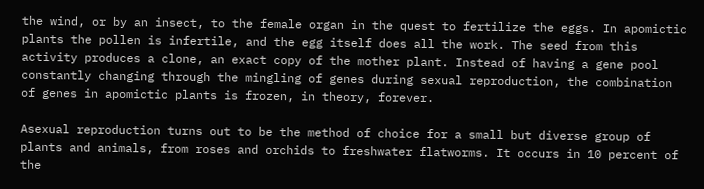the wind, or by an insect, to the female organ in the quest to fertilize the eggs. In apomictic plants the pollen is infertile, and the egg itself does all the work. The seed from this activity produces a clone, an exact copy of the mother plant. Instead of having a gene pool constantly changing through the mingling of genes during sexual reproduction, the combination of genes in apomictic plants is frozen, in theory, forever.

Asexual reproduction turns out to be the method of choice for a small but diverse group of plants and animals, from roses and orchids to freshwater flatworms. It occurs in 10 percent of the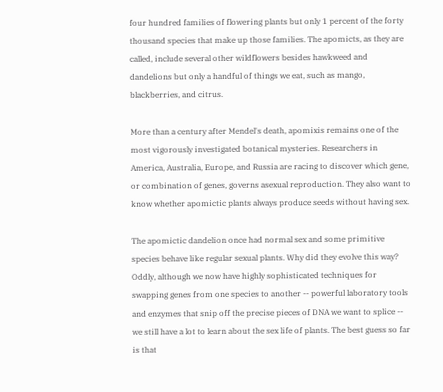four hundred families of flowering plants but only 1 percent of the forty thousand species that make up those families. The apomicts, as they are called, include several other wildflowers besides hawkweed and dandelions but only a handful of things we eat, such as mango, blackberries, and citrus.

More than a century after Mendel's death, apomixis remains one of the most vigorously investigated botanical mysteries. Researchers in America, Australia, Europe, and Russia are racing to discover which gene, or combination of genes, governs asexual reproduction. They also want to know whether apomictic plants always produce seeds without having sex.

The apomictic dandelion once had normal sex and some primitive species behave like regular sexual plants. Why did they evolve this way? Oddly, although we now have highly sophisticated techniques for swapping genes from one species to another -- powerful laboratory tools and enzymes that snip off the precise pieces of DNA we want to splice -- we still have a lot to learn about the sex life of plants. The best guess so far is that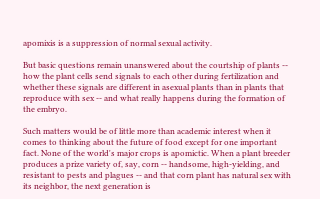apomixis is a suppression of normal sexual activity.

But basic questions remain unanswered about the courtship of plants -- how the plant cells send signals to each other during fertilization and whether these signals are different in asexual plants than in plants that reproduce with sex -- and what really happens during the formation of the embryo.

Such matters would be of little more than academic interest when it comes to thinking about the future of food except for one important fact. None of the world's major crops is apomictic. When a plant breeder produces a prize variety of, say, corn -- handsome, high-yielding, and resistant to pests and plagues -- and that corn plant has natural sex with its neighbor, the next generation is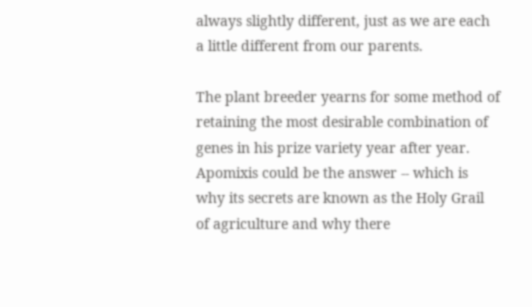always slightly different, just as we are each a little different from our parents.

The plant breeder yearns for some method of retaining the most desirable combination of genes in his prize variety year after year. Apomixis could be the answer -- which is why its secrets are known as the Holy Grail of agriculture and why there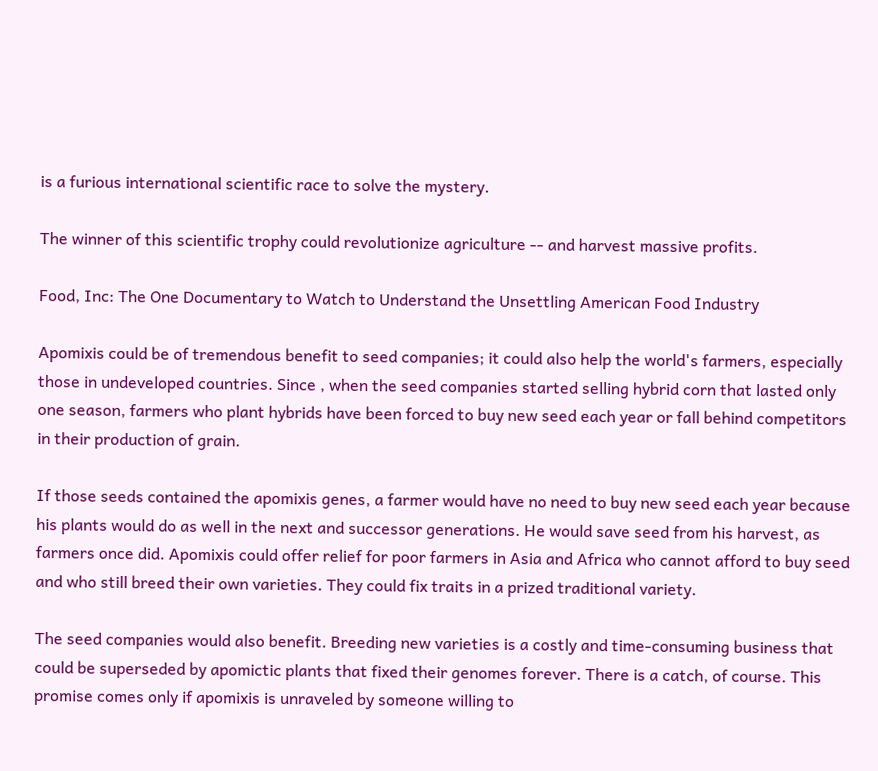is a furious international scientific race to solve the mystery.

The winner of this scientific trophy could revolutionize agriculture -- and harvest massive profits.

Food, Inc: The One Documentary to Watch to Understand the Unsettling American Food Industry

Apomixis could be of tremendous benefit to seed companies; it could also help the world's farmers, especially those in undeveloped countries. Since , when the seed companies started selling hybrid corn that lasted only one season, farmers who plant hybrids have been forced to buy new seed each year or fall behind competitors in their production of grain.

If those seeds contained the apomixis genes, a farmer would have no need to buy new seed each year because his plants would do as well in the next and successor generations. He would save seed from his harvest, as farmers once did. Apomixis could offer relief for poor farmers in Asia and Africa who cannot afford to buy seed and who still breed their own varieties. They could fix traits in a prized traditional variety.

The seed companies would also benefit. Breeding new varieties is a costly and time-consuming business that could be superseded by apomictic plants that fixed their genomes forever. There is a catch, of course. This promise comes only if apomixis is unraveled by someone willing to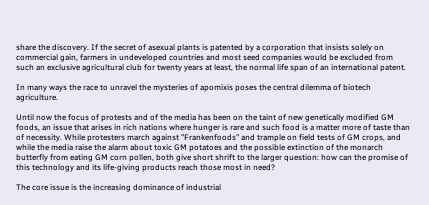share the discovery. If the secret of asexual plants is patented by a corporation that insists solely on commercial gain, farmers in undeveloped countries and most seed companies would be excluded from such an exclusive agricultural club for twenty years at least, the normal life span of an international patent.

In many ways the race to unravel the mysteries of apomixis poses the central dilemma of biotech agriculture.

Until now the focus of protests and of the media has been on the taint of new genetically modified GM foods, an issue that arises in rich nations where hunger is rare and such food is a matter more of taste than of necessity. While protesters march against "Frankenfoods" and trample on field tests of GM crops, and while the media raise the alarm about toxic GM potatoes and the possible extinction of the monarch butterfly from eating GM corn pollen, both give short shrift to the larger question: how can the promise of this technology and its life-giving products reach those most in need?

The core issue is the increasing dominance of industrial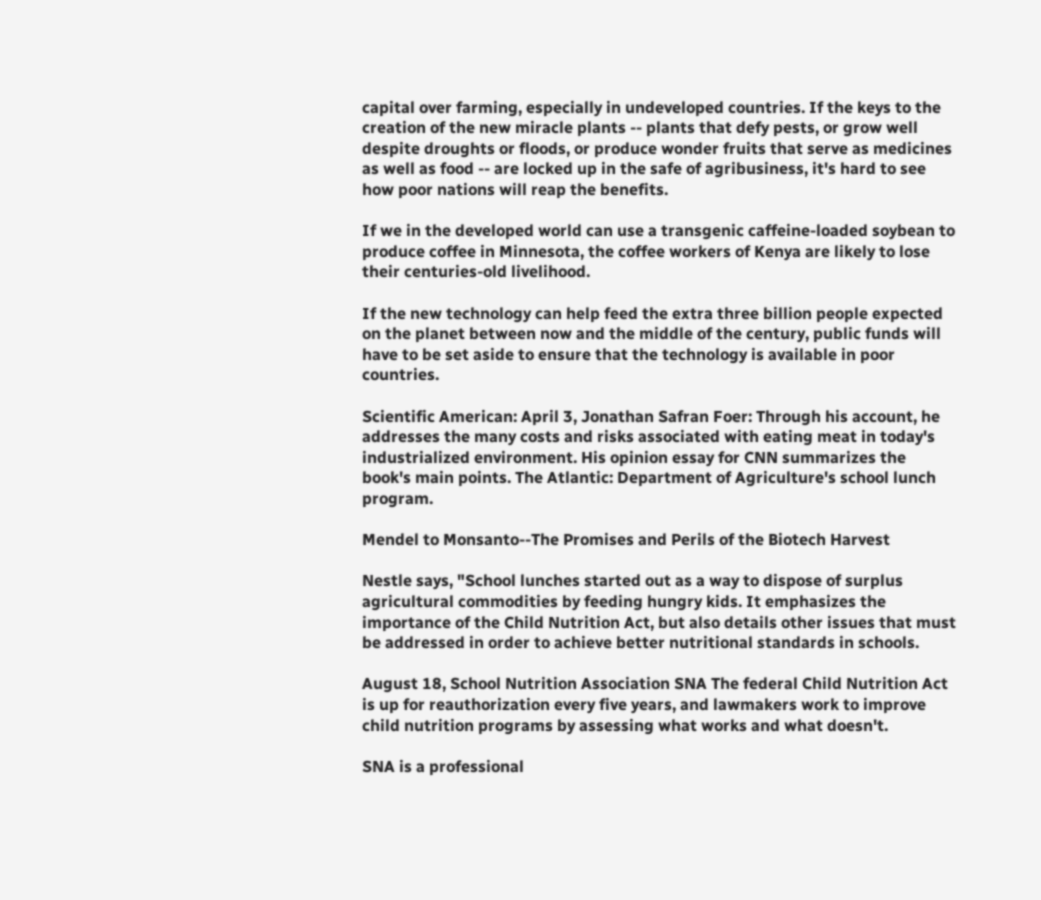capital over farming, especially in undeveloped countries. If the keys to the creation of the new miracle plants -- plants that defy pests, or grow well despite droughts or floods, or produce wonder fruits that serve as medicines as well as food -- are locked up in the safe of agribusiness, it's hard to see how poor nations will reap the benefits.

If we in the developed world can use a transgenic caffeine-loaded soybean to produce coffee in Minnesota, the coffee workers of Kenya are likely to lose their centuries-old livelihood.

If the new technology can help feed the extra three billion people expected on the planet between now and the middle of the century, public funds will have to be set aside to ensure that the technology is available in poor countries.

Scientific American: April 3, Jonathan Safran Foer: Through his account, he addresses the many costs and risks associated with eating meat in today's industrialized environment. His opinion essay for CNN summarizes the book's main points. The Atlantic: Department of Agriculture's school lunch program.

Mendel to Monsanto--The Promises and Perils of the Biotech Harvest

Nestle says, "School lunches started out as a way to dispose of surplus agricultural commodities by feeding hungry kids. It emphasizes the importance of the Child Nutrition Act, but also details other issues that must be addressed in order to achieve better nutritional standards in schools.

August 18, School Nutrition Association SNA The federal Child Nutrition Act is up for reauthorization every five years, and lawmakers work to improve child nutrition programs by assessing what works and what doesn't.

SNA is a professional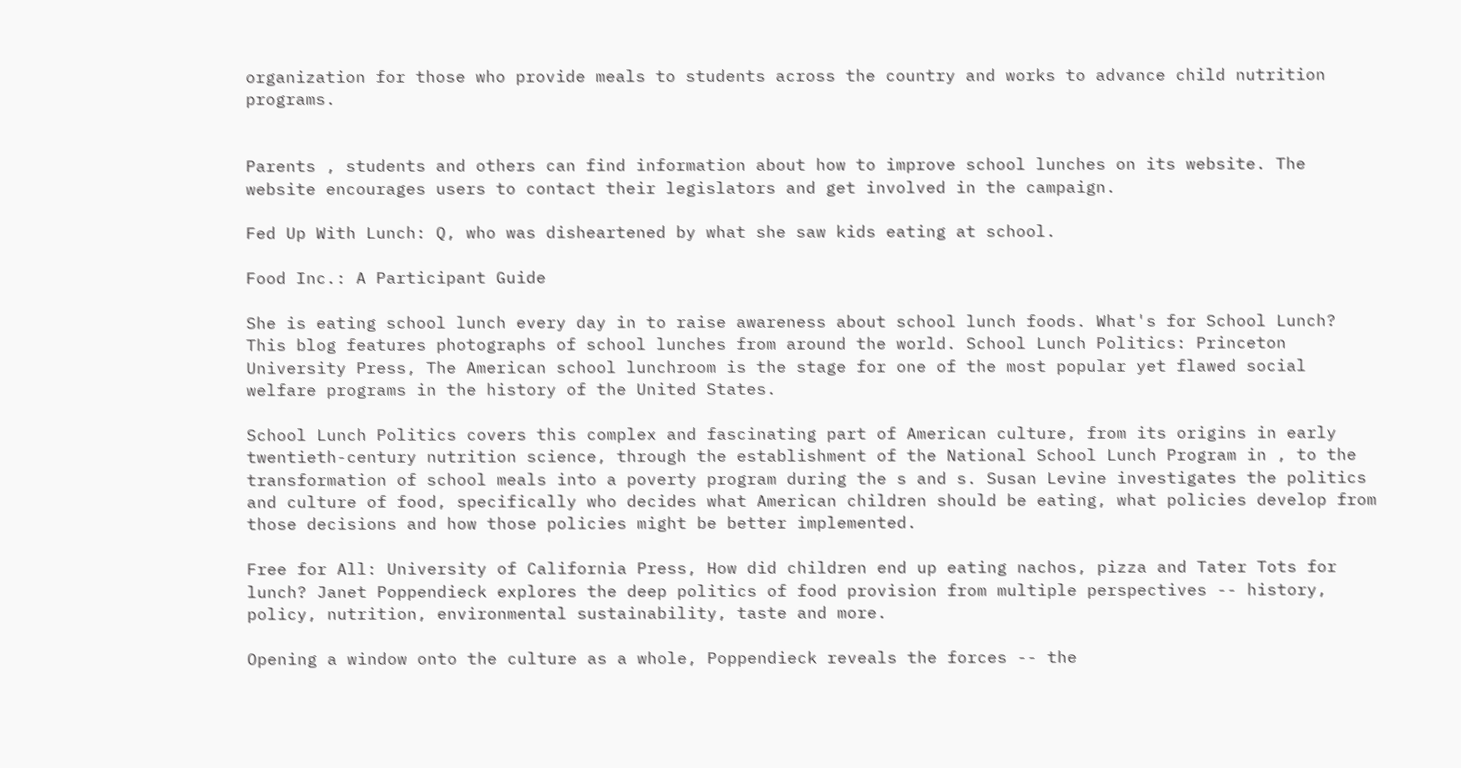organization for those who provide meals to students across the country and works to advance child nutrition programs.


Parents , students and others can find information about how to improve school lunches on its website. The website encourages users to contact their legislators and get involved in the campaign.

Fed Up With Lunch: Q, who was disheartened by what she saw kids eating at school.

Food Inc.: A Participant Guide

She is eating school lunch every day in to raise awareness about school lunch foods. What's for School Lunch? This blog features photographs of school lunches from around the world. School Lunch Politics: Princeton University Press, The American school lunchroom is the stage for one of the most popular yet flawed social welfare programs in the history of the United States.

School Lunch Politics covers this complex and fascinating part of American culture, from its origins in early twentieth-century nutrition science, through the establishment of the National School Lunch Program in , to the transformation of school meals into a poverty program during the s and s. Susan Levine investigates the politics and culture of food, specifically who decides what American children should be eating, what policies develop from those decisions and how those policies might be better implemented.

Free for All: University of California Press, How did children end up eating nachos, pizza and Tater Tots for lunch? Janet Poppendieck explores the deep politics of food provision from multiple perspectives -- history, policy, nutrition, environmental sustainability, taste and more.

Opening a window onto the culture as a whole, Poppendieck reveals the forces -- the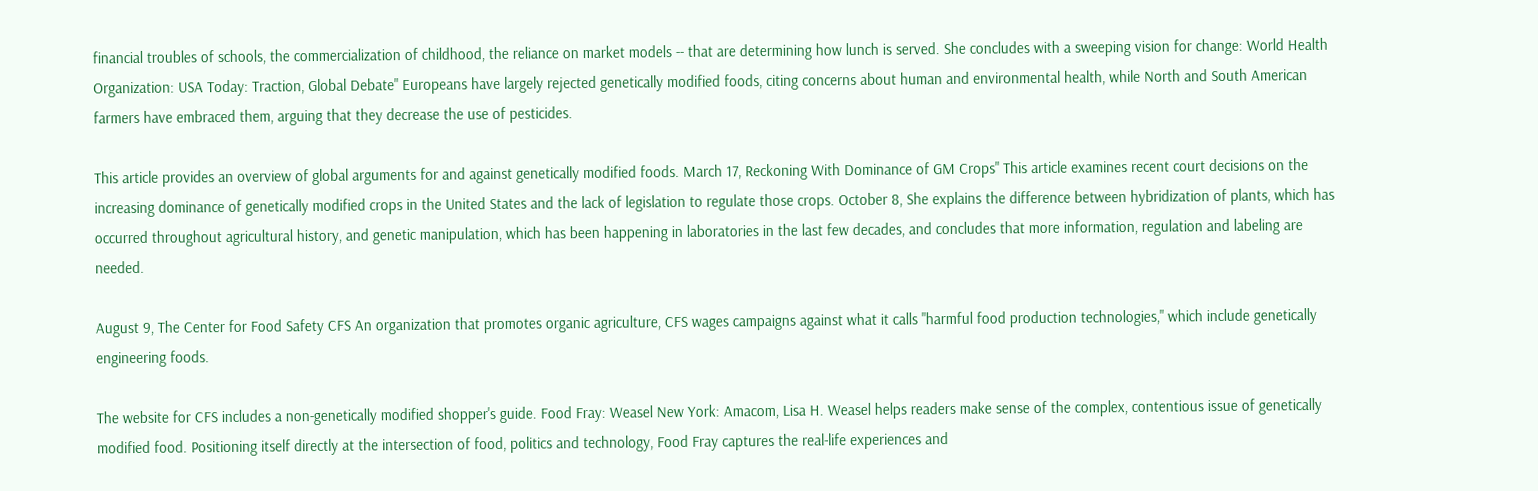financial troubles of schools, the commercialization of childhood, the reliance on market models -- that are determining how lunch is served. She concludes with a sweeping vision for change: World Health Organization: USA Today: Traction, Global Debate" Europeans have largely rejected genetically modified foods, citing concerns about human and environmental health, while North and South American farmers have embraced them, arguing that they decrease the use of pesticides.

This article provides an overview of global arguments for and against genetically modified foods. March 17, Reckoning With Dominance of GM Crops" This article examines recent court decisions on the increasing dominance of genetically modified crops in the United States and the lack of legislation to regulate those crops. October 8, She explains the difference between hybridization of plants, which has occurred throughout agricultural history, and genetic manipulation, which has been happening in laboratories in the last few decades, and concludes that more information, regulation and labeling are needed.

August 9, The Center for Food Safety CFS An organization that promotes organic agriculture, CFS wages campaigns against what it calls "harmful food production technologies," which include genetically engineering foods.

The website for CFS includes a non-genetically modified shopper's guide. Food Fray: Weasel New York: Amacom, Lisa H. Weasel helps readers make sense of the complex, contentious issue of genetically modified food. Positioning itself directly at the intersection of food, politics and technology, Food Fray captures the real-life experiences and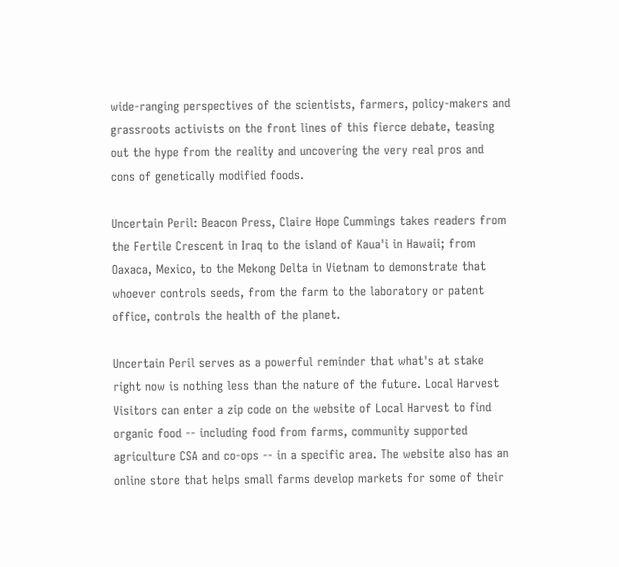wide-ranging perspectives of the scientists, farmers, policy-makers and grassroots activists on the front lines of this fierce debate, teasing out the hype from the reality and uncovering the very real pros and cons of genetically modified foods.

Uncertain Peril: Beacon Press, Claire Hope Cummings takes readers from the Fertile Crescent in Iraq to the island of Kaua'i in Hawaii; from Oaxaca, Mexico, to the Mekong Delta in Vietnam to demonstrate that whoever controls seeds, from the farm to the laboratory or patent office, controls the health of the planet.

Uncertain Peril serves as a powerful reminder that what's at stake right now is nothing less than the nature of the future. Local Harvest Visitors can enter a zip code on the website of Local Harvest to find organic food -- including food from farms, community supported agriculture CSA and co-ops -- in a specific area. The website also has an online store that helps small farms develop markets for some of their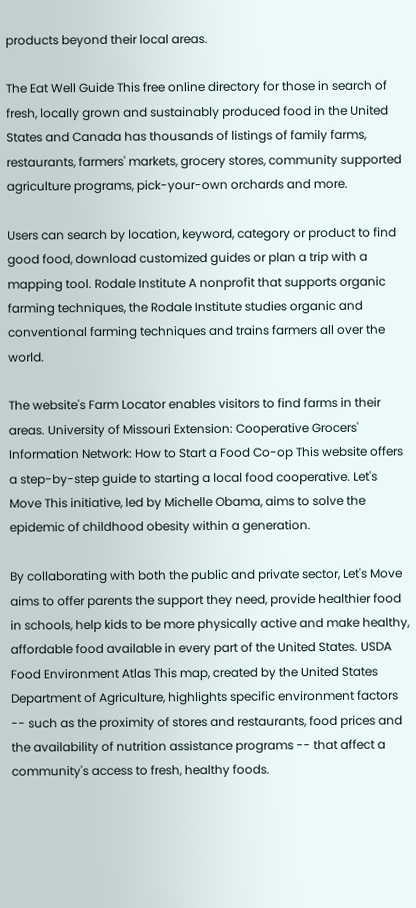products beyond their local areas.

The Eat Well Guide This free online directory for those in search of fresh, locally grown and sustainably produced food in the United States and Canada has thousands of listings of family farms, restaurants, farmers' markets, grocery stores, community supported agriculture programs, pick-your-own orchards and more.

Users can search by location, keyword, category or product to find good food, download customized guides or plan a trip with a mapping tool. Rodale Institute A nonprofit that supports organic farming techniques, the Rodale Institute studies organic and conventional farming techniques and trains farmers all over the world.

The website's Farm Locator enables visitors to find farms in their areas. University of Missouri Extension: Cooperative Grocers' Information Network: How to Start a Food Co-op This website offers a step-by-step guide to starting a local food cooperative. Let's Move This initiative, led by Michelle Obama, aims to solve the epidemic of childhood obesity within a generation.

By collaborating with both the public and private sector, Let's Move aims to offer parents the support they need, provide healthier food in schools, help kids to be more physically active and make healthy, affordable food available in every part of the United States. USDA Food Environment Atlas This map, created by the United States Department of Agriculture, highlights specific environment factors -- such as the proximity of stores and restaurants, food prices and the availability of nutrition assistance programs -- that affect a community's access to fresh, healthy foods.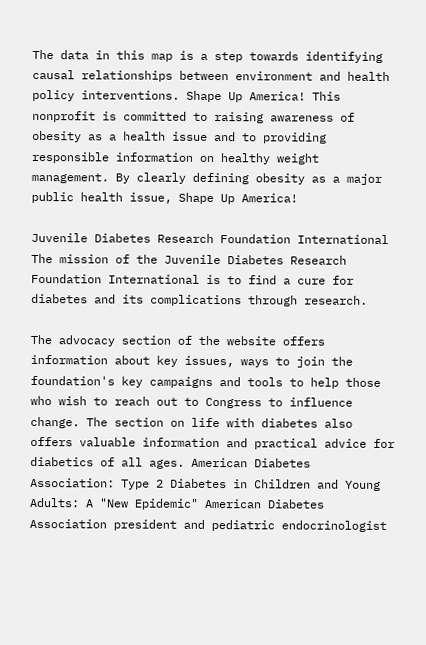The data in this map is a step towards identifying causal relationships between environment and health policy interventions. Shape Up America! This nonprofit is committed to raising awareness of obesity as a health issue and to providing responsible information on healthy weight management. By clearly defining obesity as a major public health issue, Shape Up America!

Juvenile Diabetes Research Foundation International The mission of the Juvenile Diabetes Research Foundation International is to find a cure for diabetes and its complications through research.

The advocacy section of the website offers information about key issues, ways to join the foundation's key campaigns and tools to help those who wish to reach out to Congress to influence change. The section on life with diabetes also offers valuable information and practical advice for diabetics of all ages. American Diabetes Association: Type 2 Diabetes in Children and Young Adults: A "New Epidemic" American Diabetes Association president and pediatric endocrinologist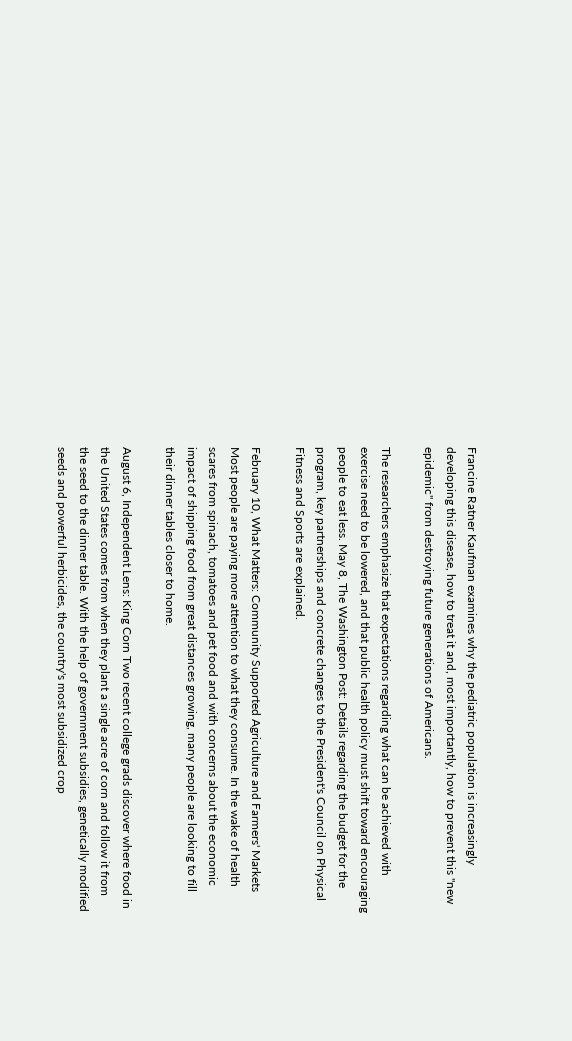Francine Ratner Kaufman examines why the pediatric population is increasingly developing this disease, how to treat it and, most importantly, how to prevent this "new epidemic" from destroying future generations of Americans.

The researchers emphasize that expectations regarding what can be achieved with exercise need to be lowered, and that public health policy must shift toward encouraging people to eat less. May 8, The Washington Post: Details regarding the budget for the program, key partnerships and concrete changes to the President's Council on Physical Fitness and Sports are explained.

February 10, What Matters: Community Supported Agriculture and Farmers' Markets Most people are paying more attention to what they consume. In the wake of health scares from spinach, tomatoes and pet food and with concerns about the economic impact of shipping food from great distances growing, many people are looking to fill their dinner tables closer to home.

August 6, Independent Lens: King Corn Two recent college grads discover where food in the United States comes from when they plant a single acre of corn and follow it from the seed to the dinner table. With the help of government subsidies, genetically modified seeds and powerful herbicides, the country's most subsidized crop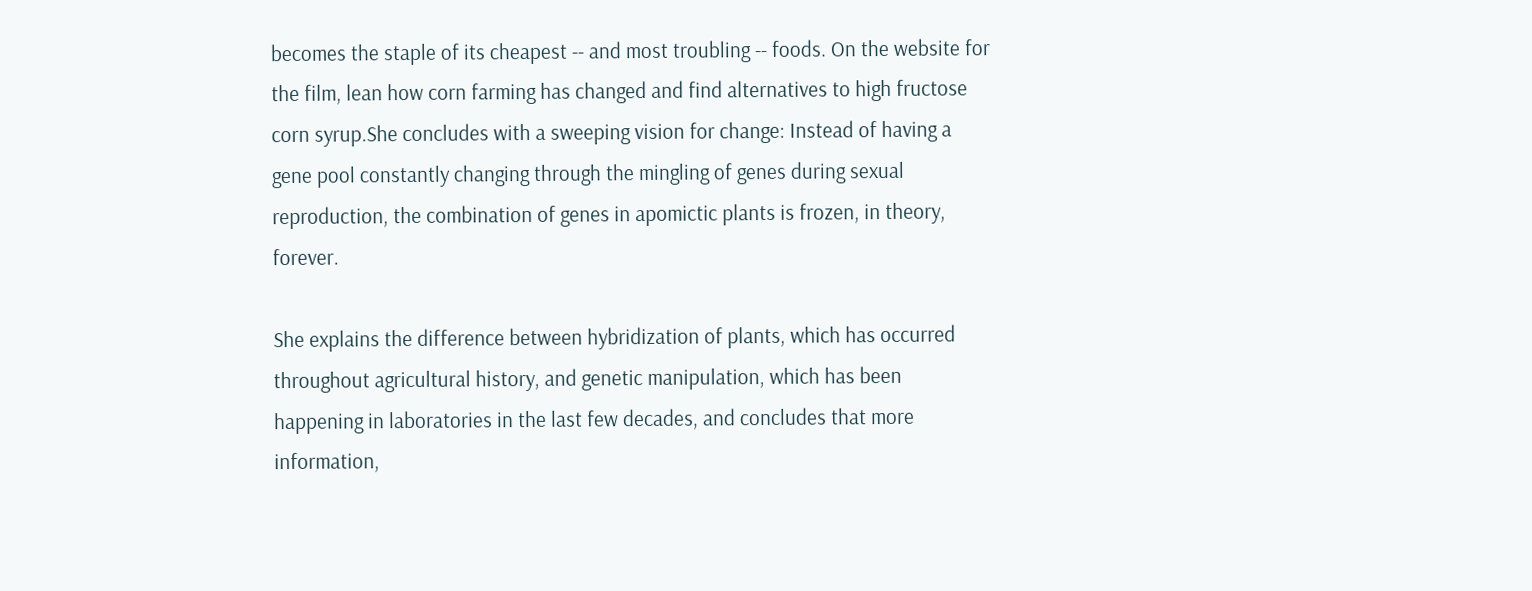becomes the staple of its cheapest -- and most troubling -- foods. On the website for the film, lean how corn farming has changed and find alternatives to high fructose corn syrup.She concludes with a sweeping vision for change: Instead of having a gene pool constantly changing through the mingling of genes during sexual reproduction, the combination of genes in apomictic plants is frozen, in theory, forever.

She explains the difference between hybridization of plants, which has occurred throughout agricultural history, and genetic manipulation, which has been happening in laboratories in the last few decades, and concludes that more information,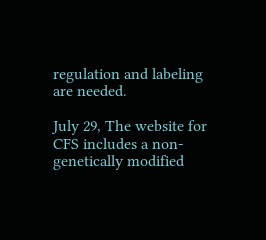regulation and labeling are needed.

July 29, The website for CFS includes a non-genetically modified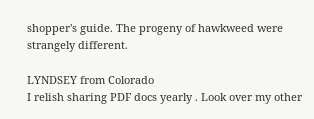shopper's guide. The progeny of hawkweed were strangely different.

LYNDSEY from Colorado
I relish sharing PDF docs yearly . Look over my other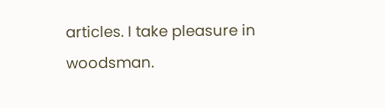articles. I take pleasure in woodsman.